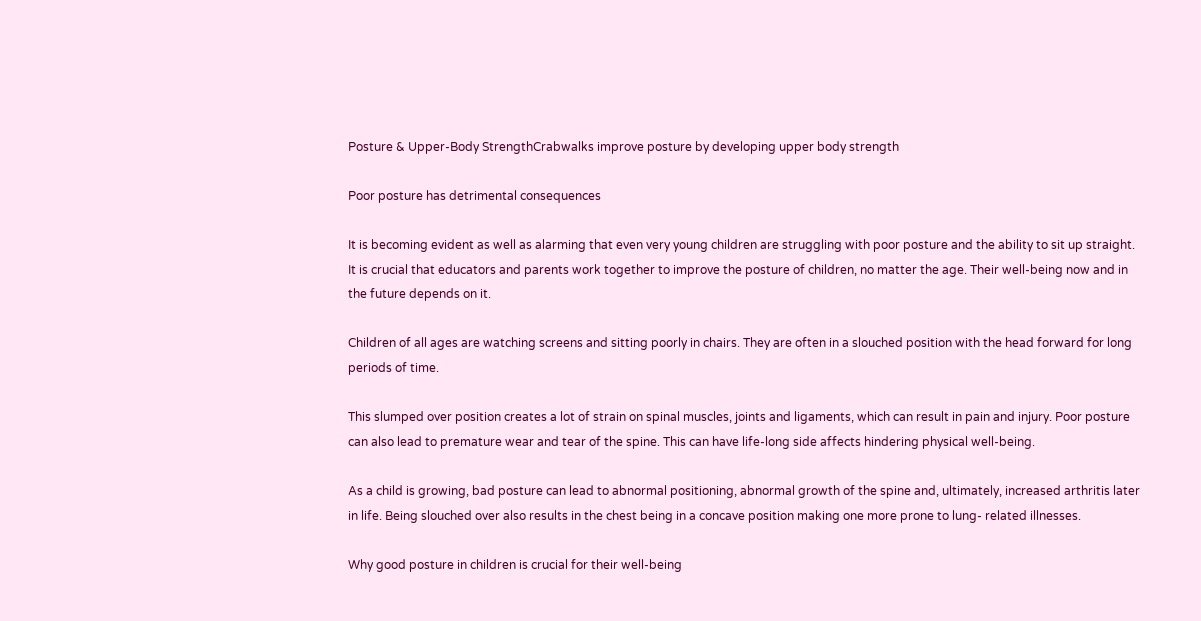Posture & Upper-Body StrengthCrabwalks improve posture by developing upper body strength

Poor posture has detrimental consequences

It is becoming evident as well as alarming that even very young children are struggling with poor posture and the ability to sit up straight. It is crucial that educators and parents work together to improve the posture of children, no matter the age. Their well-being now and in the future depends on it.

Children of all ages are watching screens and sitting poorly in chairs. They are often in a slouched position with the head forward for long periods of time.

This slumped over position creates a lot of strain on spinal muscles, joints and ligaments, which can result in pain and injury. Poor posture can also lead to premature wear and tear of the spine. This can have life-long side affects hindering physical well-being.

As a child is growing, bad posture can lead to abnormal positioning, abnormal growth of the spine and, ultimately, increased arthritis later in life. Being slouched over also results in the chest being in a concave position making one more prone to lung- related illnesses.

Why good posture in children is crucial for their well-being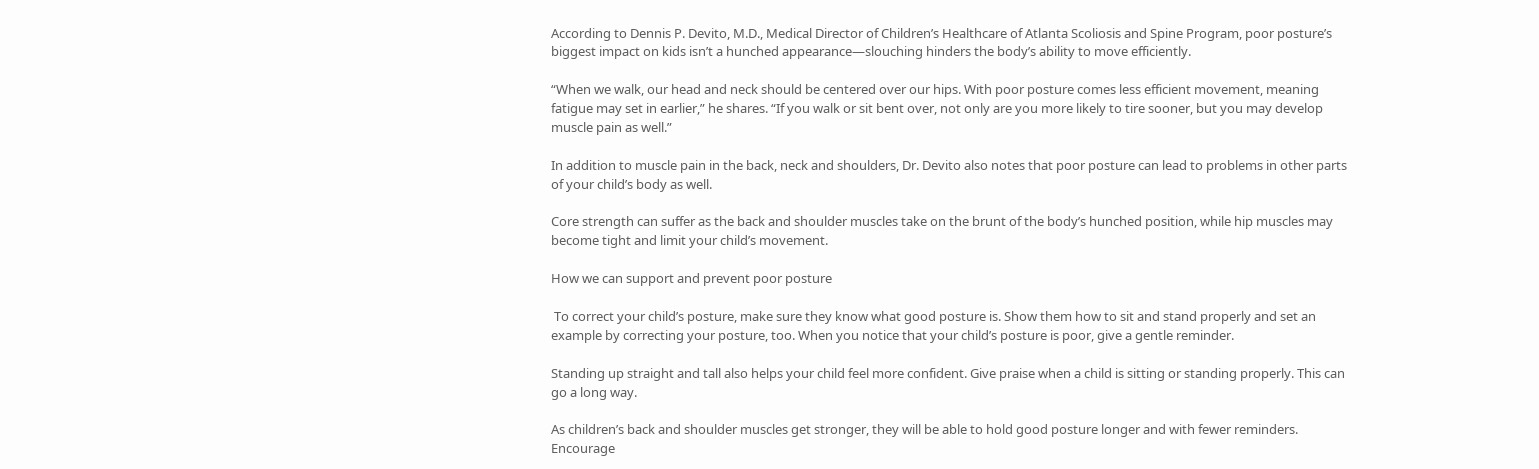According to Dennis P. Devito, M.D., Medical Director of Children’s Healthcare of Atlanta Scoliosis and Spine Program, poor posture’s biggest impact on kids isn’t a hunched appearance—slouching hinders the body’s ability to move efficiently.

“When we walk, our head and neck should be centered over our hips. With poor posture comes less efficient movement, meaning fatigue may set in earlier,” he shares. “If you walk or sit bent over, not only are you more likely to tire sooner, but you may develop muscle pain as well.”

In addition to muscle pain in the back, neck and shoulders, Dr. Devito also notes that poor posture can lead to problems in other parts of your child’s body as well.

Core strength can suffer as the back and shoulder muscles take on the brunt of the body’s hunched position, while hip muscles may become tight and limit your child’s movement.

How we can support and prevent poor posture

 To correct your child’s posture, make sure they know what good posture is. Show them how to sit and stand properly and set an example by correcting your posture, too. When you notice that your child’s posture is poor, give a gentle reminder.

Standing up straight and tall also helps your child feel more confident. Give praise when a child is sitting or standing properly. This can go a long way.

As children’s back and shoulder muscles get stronger, they will be able to hold good posture longer and with fewer reminders. Encourage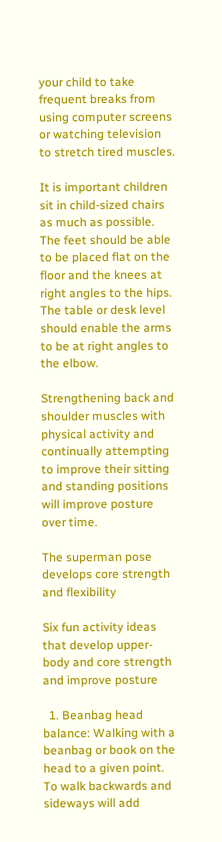your child to take frequent breaks from using computer screens or watching television to stretch tired muscles.

It is important children sit in child-sized chairs as much as possible. The feet should be able to be placed flat on the floor and the knees at right angles to the hips. The table or desk level should enable the arms to be at right angles to the elbow.

Strengthening back and shoulder muscles with physical activity and continually attempting to improve their sitting and standing positions will improve posture over time.

The superman pose develops core strength and flexibility

Six fun activity ideas that develop upper-body and core strength and improve posture

  1. Beanbag head balance: Walking with a beanbag or book on the head to a given point. To walk backwards and sideways will add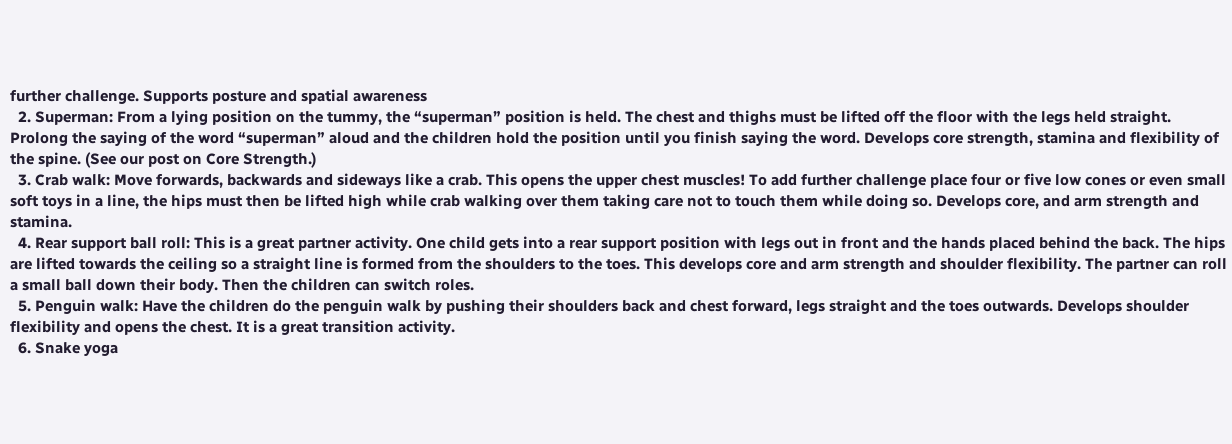further challenge. Supports posture and spatial awareness
  2. Superman: From a lying position on the tummy, the “superman” position is held. The chest and thighs must be lifted off the floor with the legs held straight. Prolong the saying of the word “superman” aloud and the children hold the position until you finish saying the word. Develops core strength, stamina and flexibility of the spine. (See our post on Core Strength.)
  3. Crab walk: Move forwards, backwards and sideways like a crab. This opens the upper chest muscles! To add further challenge place four or five low cones or even small soft toys in a line, the hips must then be lifted high while crab walking over them taking care not to touch them while doing so. Develops core, and arm strength and stamina.
  4. Rear support ball roll: This is a great partner activity. One child gets into a rear support position with legs out in front and the hands placed behind the back. The hips are lifted towards the ceiling so a straight line is formed from the shoulders to the toes. This develops core and arm strength and shoulder flexibility. The partner can roll a small ball down their body. Then the children can switch roles.
  5. Penguin walk: Have the children do the penguin walk by pushing their shoulders back and chest forward, legs straight and the toes outwards. Develops shoulder flexibility and opens the chest. It is a great transition activity.
  6. Snake yoga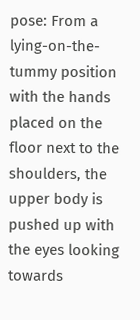pose: From a lying-on-the-tummy position with the hands placed on the floor next to the shoulders, the upper body is pushed up with the eyes looking towards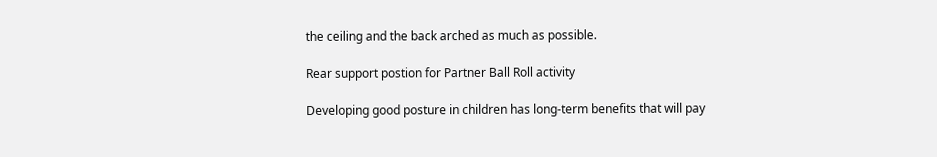the ceiling and the back arched as much as possible.

Rear support postion for Partner Ball Roll activity

Developing good posture in children has long-term benefits that will pay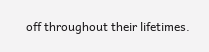off throughout their lifetimes.